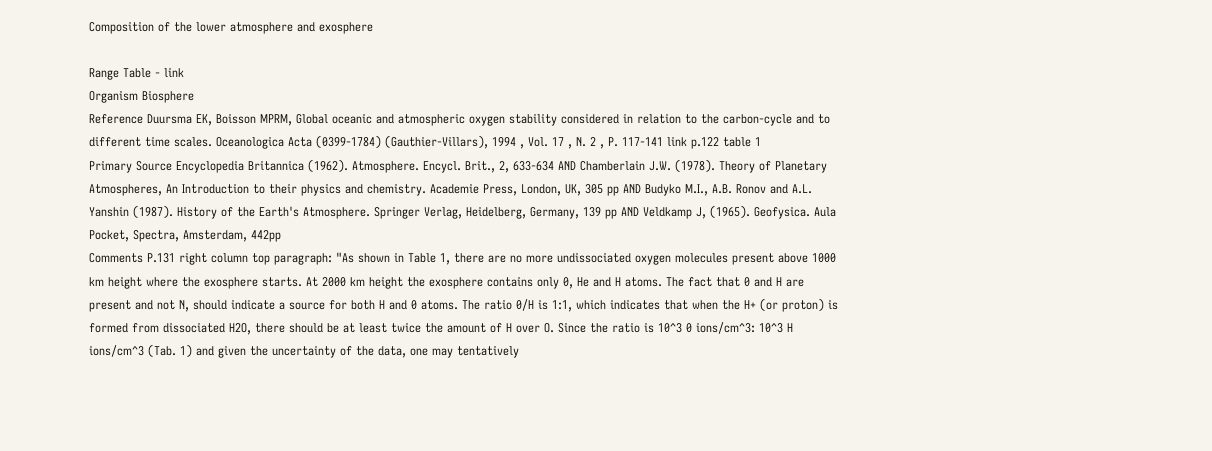Composition of the lower atmosphere and exosphere

Range Table - link
Organism Biosphere
Reference Duursma EK, Boisson MPRM, Global oceanic and atmospheric oxygen stability considered in relation to the carbon-cycle and to different time scales. Oceanologica Acta (0399-1784) (Gauthier-Villars), 1994 , Vol. 17 , N. 2 , P. 117-141 link p.122 table 1
Primary Source Encyclopedia Britannica (1962). Atmosphere. Encycl. Brit., 2, 633-634 AND Chamberlain J.W. (1978). Theory of Planetary Atmospheres, An Introduction to their physics and chemistry. Academie Press, London, UK, 305 pp AND Budyko M.I., A.B. Ronov and A.L. Yanshin (1987). History of the Earth's Atmosphere. Springer Verlag, Heidelberg, Germany, 139 pp AND Veldkamp J, (1965). Geofysica. Aula Pocket, Spectra, Amsterdam, 442pp
Comments P.131 right column top paragraph: "As shown in Table 1, there are no more undissociated oxygen molecules present above 1000 km height where the exosphere starts. At 2000 km height the exosphere contains only 0, He and H atoms. The fact that 0 and H are present and not N, should indicate a source for both H and 0 atoms. The ratio 0/H is 1:1, which indicates that when the H+ (or proton) is formed from dissociated H2O, there should be at least twice the amount of H over O. Since the ratio is 10^3 0 ions/cm^3: 10^3 H ions/cm^3 (Tab. 1) and given the uncertainty of the data, one may tentatively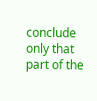conclude only that part of the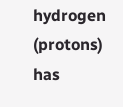hydrogen (protons) has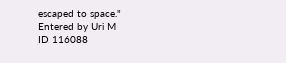escaped to space."
Entered by Uri M
ID 116088